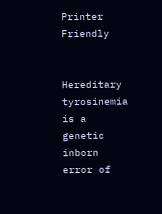Printer Friendly


Hereditary tyrosinemia is a genetic inborn error of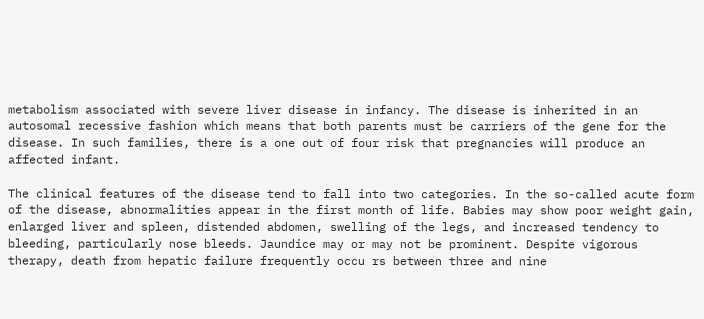metabolism associated with severe liver disease in infancy. The disease is inherited in an autosomal recessive fashion which means that both parents must be carriers of the gene for the disease. In such families, there is a one out of four risk that pregnancies will produce an affected infant.

The clinical features of the disease tend to fall into two categories. In the so-called acute form of the disease, abnormalities appear in the first month of life. Babies may show poor weight gain, enlarged liver and spleen, distended abdomen, swelling of the legs, and increased tendency to bleeding, particularly nose bleeds. Jaundice may or may not be prominent. Despite vigorous therapy, death from hepatic failure frequently occu rs between three and nine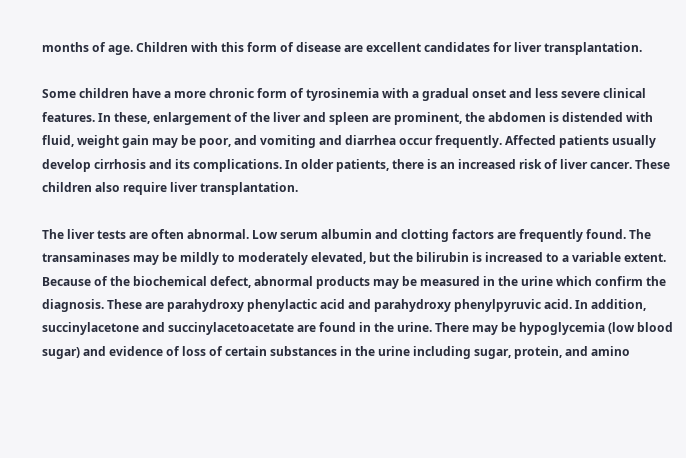months of age. Children with this form of disease are excellent candidates for liver transplantation.

Some children have a more chronic form of tyrosinemia with a gradual onset and less severe clinical features. In these, enlargement of the liver and spleen are prominent, the abdomen is distended with fluid, weight gain may be poor, and vomiting and diarrhea occur frequently. Affected patients usually develop cirrhosis and its complications. In older patients, there is an increased risk of liver cancer. These children also require liver transplantation.

The liver tests are often abnormal. Low serum albumin and clotting factors are frequently found. The transaminases may be mildly to moderately elevated, but the bilirubin is increased to a variable extent. Because of the biochemical defect, abnormal products may be measured in the urine which confirm the diagnosis. These are parahydroxy phenylactic acid and parahydroxy phenylpyruvic acid. In addition, succinylacetone and succinylacetoacetate are found in the urine. There may be hypoglycemia (low blood sugar) and evidence of loss of certain substances in the urine including sugar, protein, and amino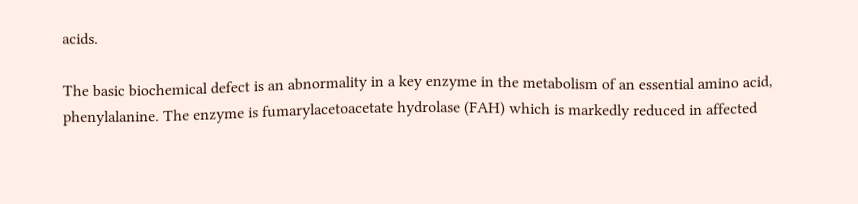acids.

The basic biochemical defect is an abnormality in a key enzyme in the metabolism of an essential amino acid, phenylalanine. The enzyme is fumarylacetoacetate hydrolase (FAH) which is markedly reduced in affected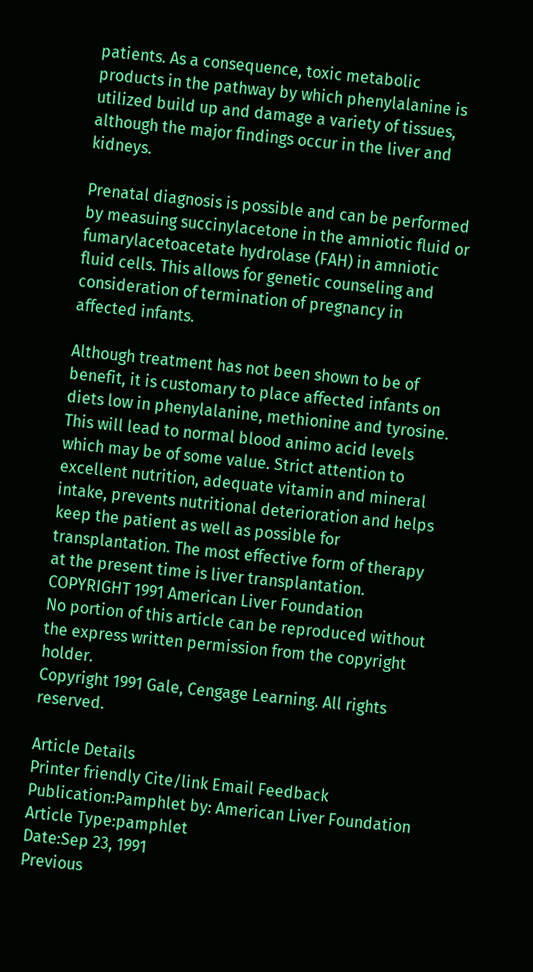patients. As a consequence, toxic metabolic products in the pathway by which phenylalanine is utilized build up and damage a variety of tissues, although the major findings occur in the liver and kidneys.

Prenatal diagnosis is possible and can be performed by measuing succinylacetone in the amniotic fluid or fumarylacetoacetate hydrolase (FAH) in amniotic fluid cells. This allows for genetic counseling and consideration of termination of pregnancy in affected infants.

Although treatment has not been shown to be of benefit, it is customary to place affected infants on diets low in phenylalanine, methionine and tyrosine. This will lead to normal blood animo acid levels which may be of some value. Strict attention to excellent nutrition, adequate vitamin and mineral intake, prevents nutritional deterioration and helps keep the patient as well as possible for transplantation. The most effective form of therapy at the present time is liver transplantation.
COPYRIGHT 1991 American Liver Foundation
No portion of this article can be reproduced without the express written permission from the copyright holder.
Copyright 1991 Gale, Cengage Learning. All rights reserved.

Article Details
Printer friendly Cite/link Email Feedback
Publication:Pamphlet by: American Liver Foundation
Article Type:pamphlet
Date:Sep 23, 1991
Previous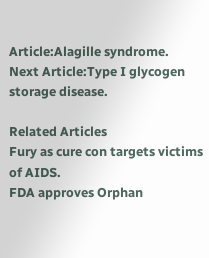Article:Alagille syndrome.
Next Article:Type I glycogen storage disease.

Related Articles
Fury as cure con targets victims of AIDS.
FDA approves Orphan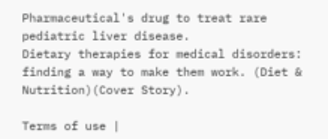Pharmaceutical's drug to treat rare pediatric liver disease.
Dietary therapies for medical disorders: finding a way to make them work. (Diet & Nutrition)(Cover Story).

Terms of use |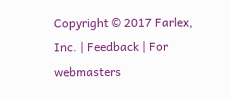Copyright © 2017 Farlex, Inc. | Feedback | For webmasters